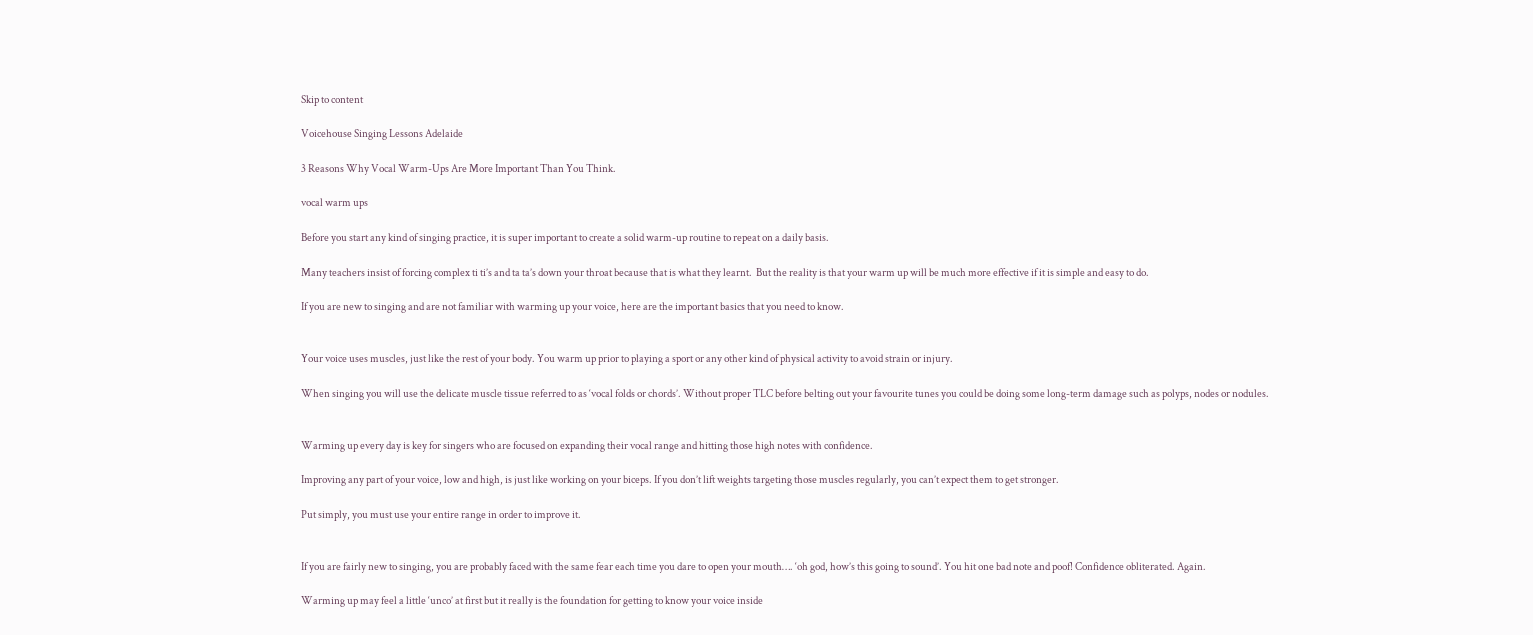Skip to content

Voicehouse Singing Lessons Adelaide

3 Reasons Why Vocal Warm-Ups Are More Important Than You Think.

vocal warm ups

Before you start any kind of singing practice, it is super important to create a solid warm-up routine to repeat on a daily basis.

Many teachers insist of forcing complex ti ti’s and ta ta’s down your throat because that is what they learnt.  But the reality is that your warm up will be much more effective if it is simple and easy to do.

If you are new to singing and are not familiar with warming up your voice, here are the important basics that you need to know.


Your voice uses muscles, just like the rest of your body. You warm up prior to playing a sport or any other kind of physical activity to avoid strain or injury.

When singing you will use the delicate muscle tissue referred to as ‘vocal folds or chords’. Without proper TLC before belting out your favourite tunes you could be doing some long-term damage such as polyps, nodes or nodules.


Warming up every day is key for singers who are focused on expanding their vocal range and hitting those high notes with confidence.

Improving any part of your voice, low and high, is just like working on your biceps. If you don’t lift weights targeting those muscles regularly, you can’t expect them to get stronger.

Put simply, you must use your entire range in order to improve it.


If you are fairly new to singing, you are probably faced with the same fear each time you dare to open your mouth…. ‘oh god, how’s this going to sound’. You hit one bad note and poof! Confidence obliterated. Again.

Warming up may feel a little ‘unco’ at first but it really is the foundation for getting to know your voice inside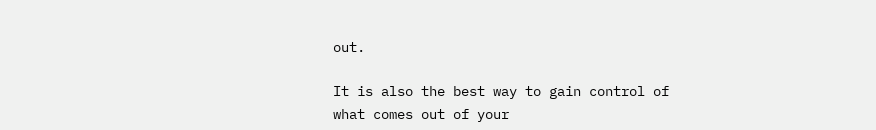out.

It is also the best way to gain control of what comes out of your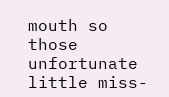mouth so those unfortunate little miss-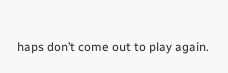haps don’t come out to play again.